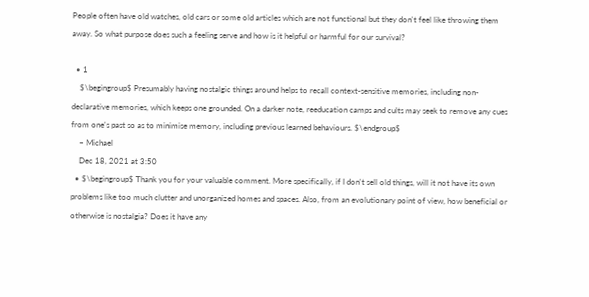People often have old watches, old cars or some old articles which are not functional but they don't feel like throwing them away. So what purpose does such a feeling serve and how is it helpful or harmful for our survival?

  • 1
    $\begingroup$ Presumably having nostalgic things around helps to recall context-sensitive memories, including non-declarative memories, which keeps one grounded. On a darker note, reeducation camps and cults may seek to remove any cues from one's past so as to minimise memory, including previous learned behaviours. $\endgroup$
    – Michael
    Dec 18, 2021 at 3:50
  • $\begingroup$ Thank you for your valuable comment. More specifically, if I don't sell old things, will it not have its own problems like too much clutter and unorganized homes and spaces. Also, from an evolutionary point of view, how beneficial or otherwise is nostalgia? Does it have any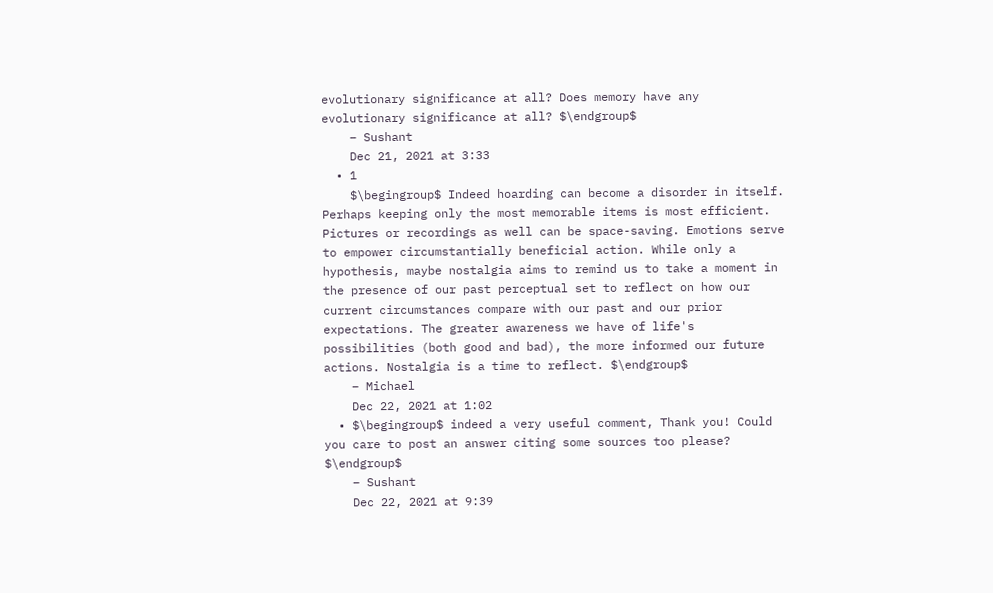evolutionary significance at all? Does memory have any evolutionary significance at all? $\endgroup$
    – Sushant
    Dec 21, 2021 at 3:33
  • 1
    $\begingroup$ Indeed hoarding can become a disorder in itself. Perhaps keeping only the most memorable items is most efficient. Pictures or recordings as well can be space-saving. Emotions serve to empower circumstantially beneficial action. While only a hypothesis, maybe nostalgia aims to remind us to take a moment in the presence of our past perceptual set to reflect on how our current circumstances compare with our past and our prior expectations. The greater awareness we have of life's possibilities (both good and bad), the more informed our future actions. Nostalgia is a time to reflect. $\endgroup$
    – Michael
    Dec 22, 2021 at 1:02
  • $\begingroup$ indeed a very useful comment, Thank you! Could you care to post an answer citing some sources too please? $\endgroup$
    – Sushant
    Dec 22, 2021 at 9:39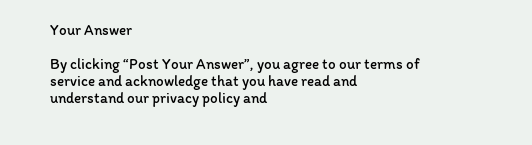Your Answer

By clicking “Post Your Answer”, you agree to our terms of service and acknowledge that you have read and understand our privacy policy and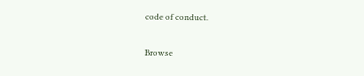code of conduct.

Browse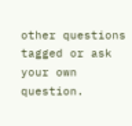other questions tagged or ask your own question.